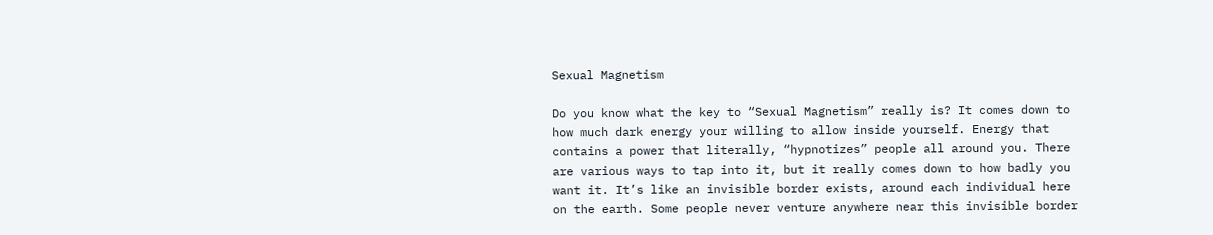Sexual Magnetism

Do you know what the key to “Sexual Magnetism” really is? It comes down to how much dark energy your willing to allow inside yourself. Energy that contains a power that literally, “hypnotizes” people all around you. There are various ways to tap into it, but it really comes down to how badly you want it. It’s like an invisible border exists, around each individual here on the earth. Some people never venture anywhere near this invisible border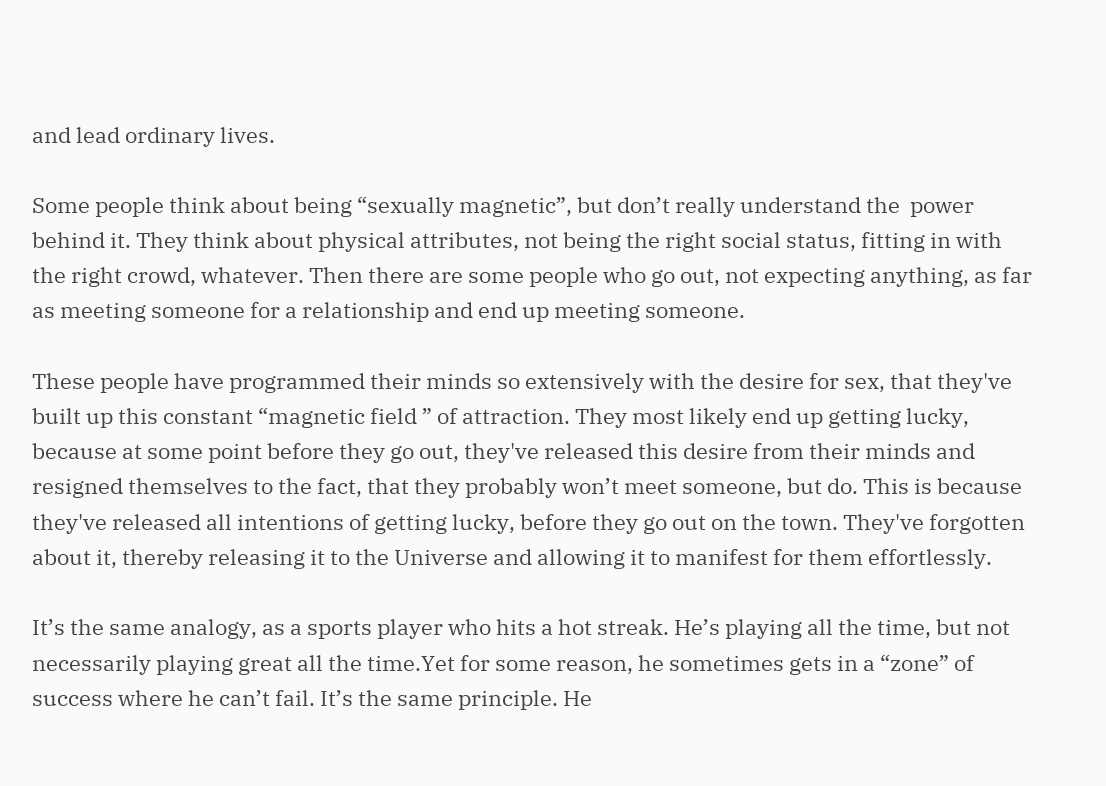and lead ordinary lives.

Some people think about being “sexually magnetic”, but don’t really understand the  power behind it. They think about physical attributes, not being the right social status, fitting in with the right crowd, whatever. Then there are some people who go out, not expecting anything, as far as meeting someone for a relationship and end up meeting someone.

These people have programmed their minds so extensively with the desire for sex, that they've built up this constant “magnetic field ” of attraction. They most likely end up getting lucky, because at some point before they go out, they've released this desire from their minds and resigned themselves to the fact, that they probably won’t meet someone, but do. This is because they've released all intentions of getting lucky, before they go out on the town. They've forgotten about it, thereby releasing it to the Universe and allowing it to manifest for them effortlessly.

It’s the same analogy, as a sports player who hits a hot streak. He’s playing all the time, but not necessarily playing great all the time.Yet for some reason, he sometimes gets in a “zone” of success where he can’t fail. It’s the same principle. He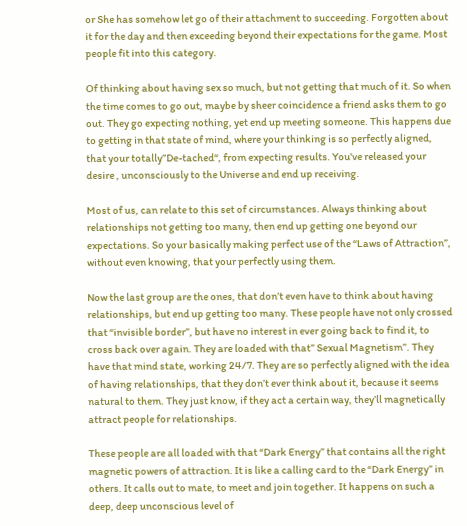or She has somehow let go of their attachment to succeeding. Forgotten about it for the day and then exceeding beyond their expectations for the game. Most people fit into this category.

Of thinking about having sex so much, but not getting that much of it. So when the time comes to go out, maybe by sheer coincidence a friend asks them to go out. They go expecting nothing, yet end up meeting someone. This happens due to getting in that state of mind, where your thinking is so perfectly aligned, that your totally”De-tached“, from expecting results. You've released your desire , unconsciously to the Universe and end up receiving.

Most of us, can relate to this set of circumstances. Always thinking about relationships not getting too many, then end up getting one beyond our expectations. So your basically making perfect use of the “Laws of Attraction”, without even knowing, that your perfectly using them.

Now the last group are the ones, that don’t even have to think about having relationships, but end up getting too many. These people have not only crossed that “invisible border”, but have no interest in ever going back to find it, to cross back over again. They are loaded with that” Sexual Magnetism”. They have that mind state, working 24/7. They are so perfectly aligned with the idea of having relationships, that they don’t ever think about it, because it seems natural to them. They just know, if they act a certain way, they’ll magnetically attract people for relationships.

These people are all loaded with that “Dark Energy” that contains all the right magnetic powers of attraction. It is like a calling card to the “Dark Energy” in others. It calls out to mate, to meet and join together. It happens on such a deep, deep unconscious level of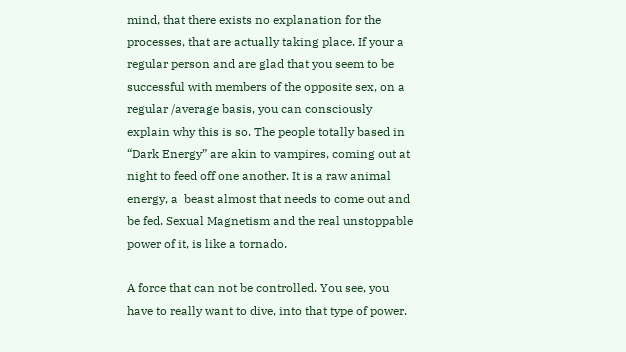mind, that there exists no explanation for the processes, that are actually taking place. If your a regular person and are glad that you seem to be successful with members of the opposite sex, on a regular /average basis, you can consciously explain why this is so. The people totally based in “Dark Energy” are akin to vampires, coming out at night to feed off one another. It is a raw animal energy, a  beast almost that needs to come out and be fed. Sexual Magnetism and the real unstoppable power of it, is like a tornado.

A force that can not be controlled. You see, you have to really want to dive, into that type of power.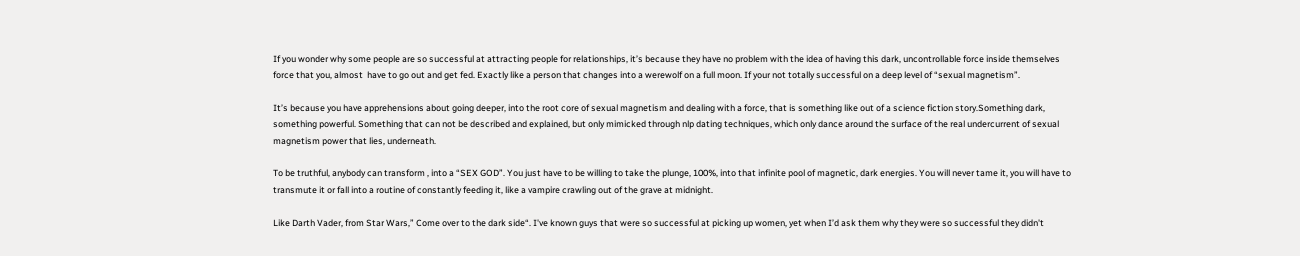If you wonder why some people are so successful at attracting people for relationships, it’s because they have no problem with the idea of having this dark, uncontrollable force inside themselves force that you, almost  have to go out and get fed. Exactly like a person that changes into a werewolf on a full moon. If your not totally successful on a deep level of “sexual magnetism”.

It’s because you have apprehensions about going deeper, into the root core of sexual magnetism and dealing with a force, that is something like out of a science fiction story.Something dark, something powerful. Something that can not be described and explained, but only mimicked through nlp dating techniques, which only dance around the surface of the real undercurrent of sexual magnetism power that lies, underneath.

To be truthful, anybody can transform , into a “SEX GOD”. You just have to be willing to take the plunge, 100%, into that infinite pool of magnetic, dark energies. You will never tame it, you will have to transmute it or fall into a routine of constantly feeding it, like a vampire crawling out of the grave at midnight.

Like Darth Vader, from Star Wars,” Come over to the dark side“. I've known guys that were so successful at picking up women, yet when I’d ask them why they were so successful they didn't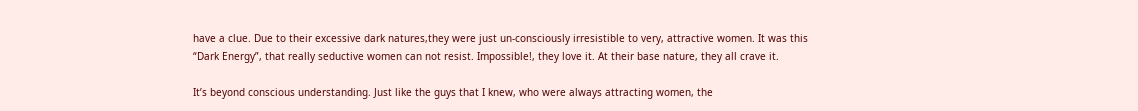have a clue. Due to their excessive dark natures,they were just un-consciously irresistible to very, attractive women. It was this “Dark Energy”, that really seductive women can not resist. Impossible!, they love it. At their base nature, they all crave it.

It’s beyond conscious understanding. Just like the guys that I knew, who were always attracting women, the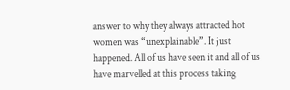answer to why they always attracted hot women was “unexplainable”. It just happened. All of us have seen it and all of us have marvelled at this process taking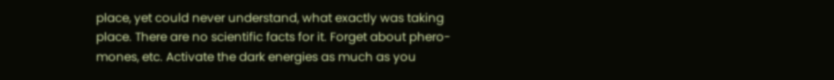place, yet could never understand, what exactly was taking place. There are no scientific facts for it. Forget about phero-mones, etc. Activate the dark energies as much as you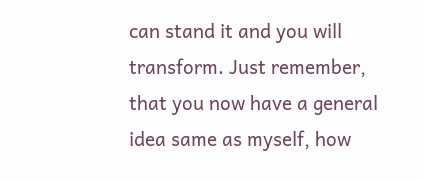can stand it and you will transform. Just remember, that you now have a general idea same as myself, how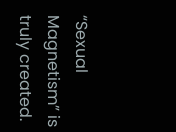“Sexual Magnetism” is truly created.